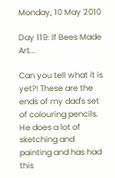Monday, 10 May 2010

Day 119: If Bees Made Art...

Can you tell what it is yet?! These are the ends of my dad's set of colouring pencils. He does a lot of sketching and painting and has had this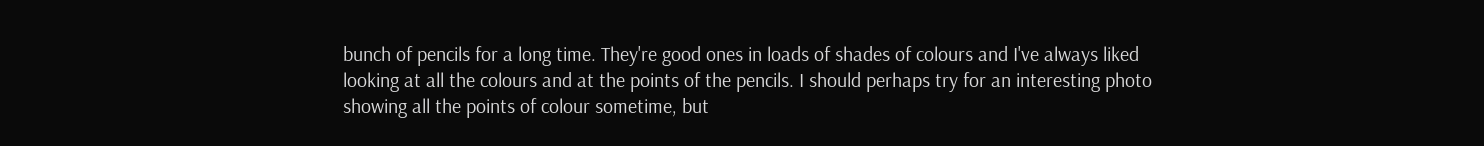bunch of pencils for a long time. They're good ones in loads of shades of colours and I've always liked looking at all the colours and at the points of the pencils. I should perhaps try for an interesting photo showing all the points of colour sometime, but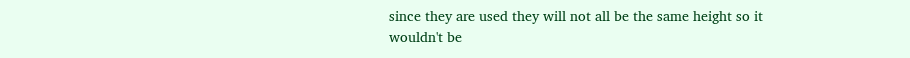since they are used they will not all be the same height so it wouldn't be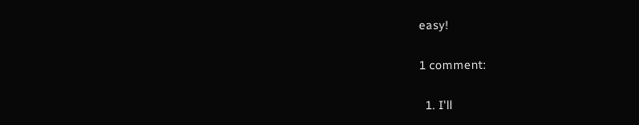easy!

1 comment:

  1. I'll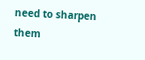need to sharpen them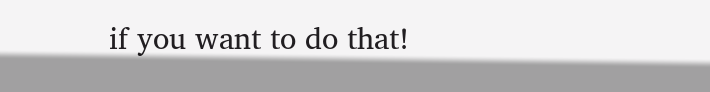if you want to do that!